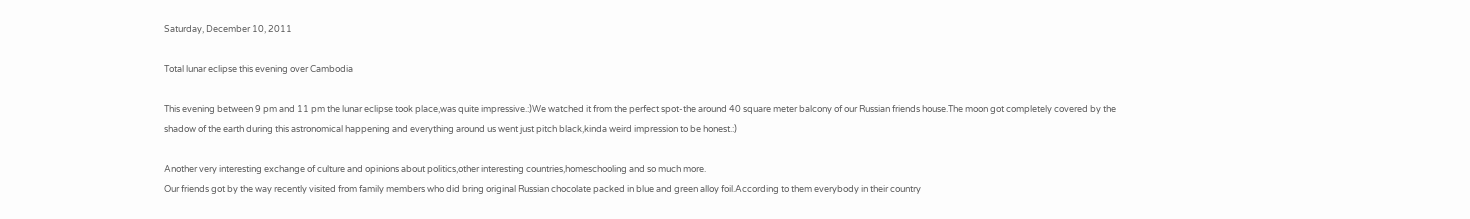Saturday, December 10, 2011

Total lunar eclipse this evening over Cambodia

This evening between 9 pm and 11 pm the lunar eclipse took place,was quite impressive.:)We watched it from the perfect spot-the around 40 square meter balcony of our Russian friends house.The moon got completely covered by the shadow of the earth during this astronomical happening and everything around us went just pitch black,kinda weird impression to be honest.:)

Another very interesting exchange of culture and opinions about politics,other interesting countries,homeschooling and so much more.
Our friends got by the way recently visited from family members who did bring original Russian chocolate packed in blue and green alloy foil.According to them everybody in their country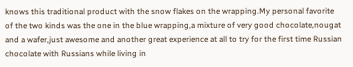knows this traditional product with the snow flakes on the wrapping.My personal favorite of the two kinds was the one in the blue wrapping,a mixture of very good chocolate,nougat and a wafer,just awesome and another great experience at all to try for the first time Russian chocolate with Russians while living in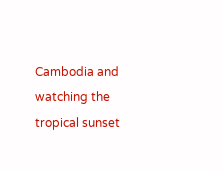Cambodia and watching the tropical sunset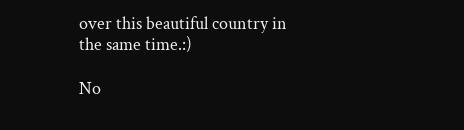over this beautiful country in the same time.:)

No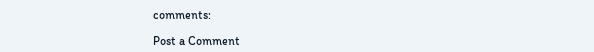comments:

Post a Comment